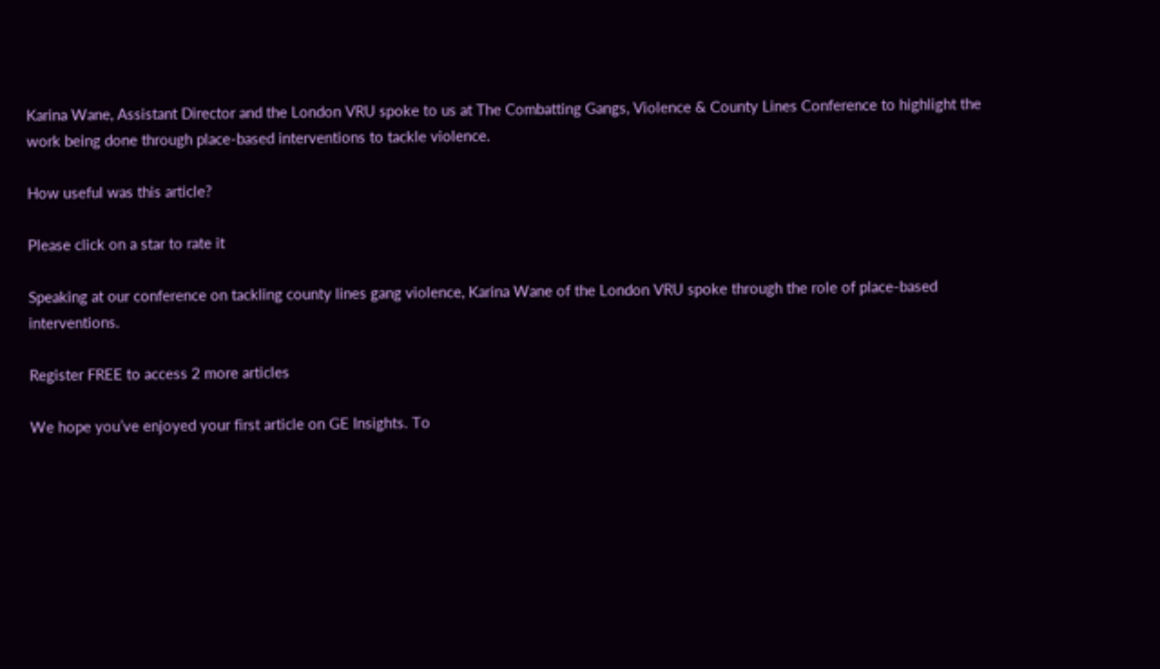Karina Wane, Assistant Director and the London VRU spoke to us at The Combatting Gangs, Violence & County Lines Conference to highlight the work being done through place-based interventions to tackle violence.

How useful was this article?

Please click on a star to rate it

Speaking at our conference on tackling county lines gang violence, Karina Wane of the London VRU spoke through the role of place-based interventions.

Register FREE to access 2 more articles

We hope you’ve enjoyed your first article on GE Insights. To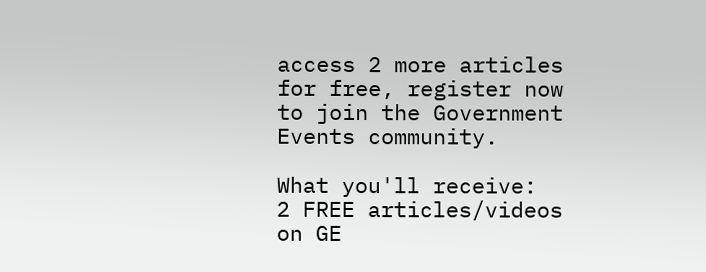access 2 more articles for free, register now to join the Government Events community.

What you'll receive:
2 FREE articles/videos on GE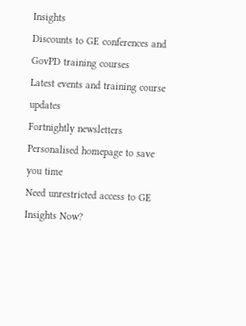Insights
Discounts to GE conferences and GovPD training courses
Latest events and training course updates
Fortnightly newsletters
Personalised homepage to save you time
Need unrestricted access to GE Insights Now?